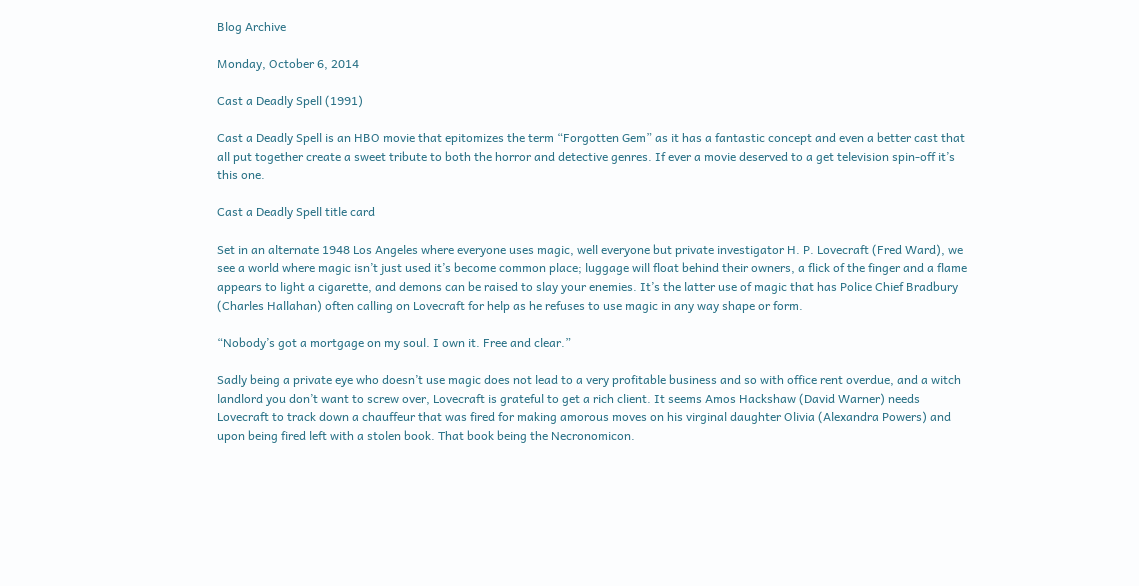Blog Archive

Monday, October 6, 2014

Cast a Deadly Spell (1991)

Cast a Deadly Spell is an HBO movie that epitomizes the term “Forgotten Gem” as it has a fantastic concept and even a better cast that all put together create a sweet tribute to both the horror and detective genres. If ever a movie deserved to a get television spin-off it’s this one.

Cast a Deadly Spell title card

Set in an alternate 1948 Los Angeles where everyone uses magic, well everyone but private investigator H. P. Lovecraft (Fred Ward), we see a world where magic isn’t just used it’s become common place; luggage will float behind their owners, a flick of the finger and a flame appears to light a cigarette, and demons can be raised to slay your enemies. It’s the latter use of magic that has Police Chief Bradbury (Charles Hallahan) often calling on Lovecraft for help as he refuses to use magic in any way shape or form.

“Nobody’s got a mortgage on my soul. I own it. Free and clear.”

Sadly being a private eye who doesn’t use magic does not lead to a very profitable business and so with office rent overdue, and a witch landlord you don’t want to screw over, Lovecraft is grateful to get a rich client. It seems Amos Hackshaw (David Warner) needs Lovecraft to track down a chauffeur that was fired for making amorous moves on his virginal daughter Olivia (Alexandra Powers) and upon being fired left with a stolen book. That book being the Necronomicon.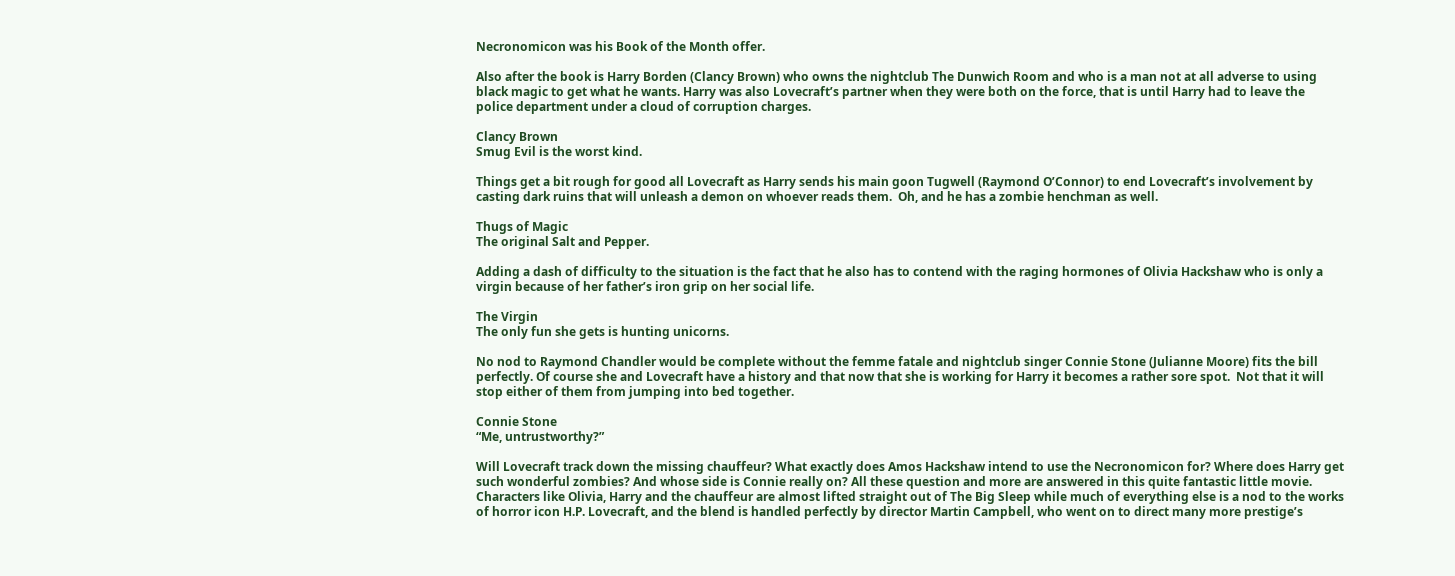Necronomicon was his Book of the Month offer.

Also after the book is Harry Borden (Clancy Brown) who owns the nightclub The Dunwich Room and who is a man not at all adverse to using black magic to get what he wants. Harry was also Lovecraft’s partner when they were both on the force, that is until Harry had to leave the police department under a cloud of corruption charges.

Clancy Brown
Smug Evil is the worst kind.

Things get a bit rough for good all Lovecraft as Harry sends his main goon Tugwell (Raymond O’Connor) to end Lovecraft’s involvement by casting dark ruins that will unleash a demon on whoever reads them.  Oh, and he has a zombie henchman as well.

Thugs of Magic
The original Salt and Pepper.

Adding a dash of difficulty to the situation is the fact that he also has to contend with the raging hormones of Olivia Hackshaw who is only a virgin because of her father’s iron grip on her social life.

The Virgin
The only fun she gets is hunting unicorns.

No nod to Raymond Chandler would be complete without the femme fatale and nightclub singer Connie Stone (Julianne Moore) fits the bill perfectly. Of course she and Lovecraft have a history and that now that she is working for Harry it becomes a rather sore spot.  Not that it will stop either of them from jumping into bed together.

Connie Stone
“Me, untrustworthy?”

Will Lovecraft track down the missing chauffeur? What exactly does Amos Hackshaw intend to use the Necronomicon for? Where does Harry get such wonderful zombies? And whose side is Connie really on? All these question and more are answered in this quite fantastic little movie. Characters like Olivia, Harry and the chauffeur are almost lifted straight out of The Big Sleep while much of everything else is a nod to the works of horror icon H.P. Lovecraft, and the blend is handled perfectly by director Martin Campbell, who went on to direct many more prestige’s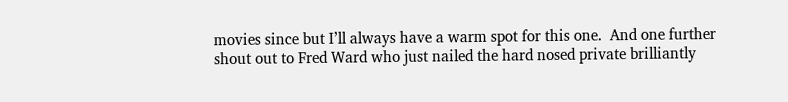movies since but I’ll always have a warm spot for this one.  And one further shout out to Fred Ward who just nailed the hard nosed private brilliantly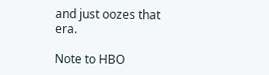and just oozes that era.

Note to HBO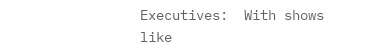Executives:  With shows like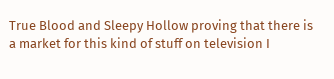True Blood and Sleepy Hollow proving that there is a market for this kind of stuff on television I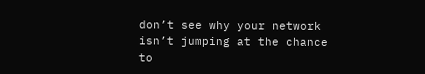don’t see why your network isn’t jumping at the chance to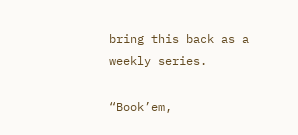bring this back as a weekly series.

“Book’em,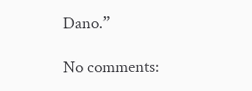Dano.”

No comments: